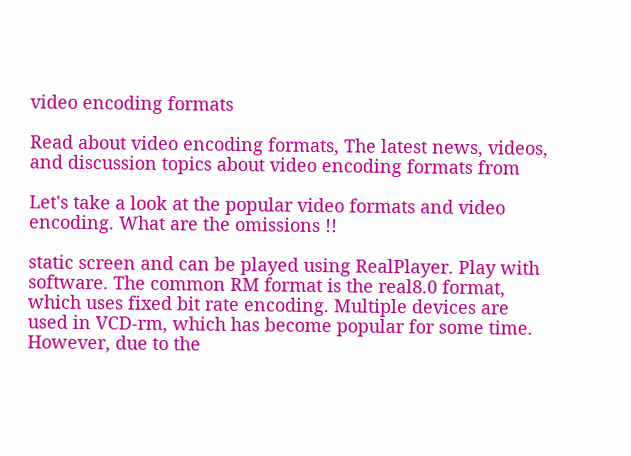video encoding formats

Read about video encoding formats, The latest news, videos, and discussion topics about video encoding formats from

Let's take a look at the popular video formats and video encoding. What are the omissions !!

static screen and can be played using RealPlayer. Play with software. The common RM format is the real8.0 format, which uses fixed bit rate encoding. Multiple devices are used in VCD-rm, which has become popular for some time. However, due to the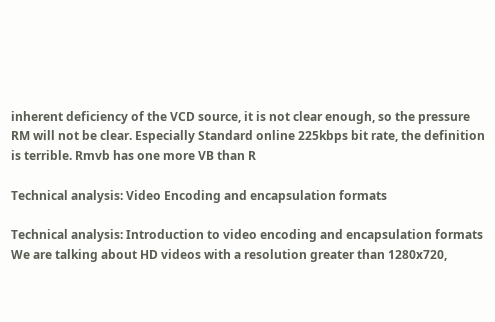inherent deficiency of the VCD source, it is not clear enough, so the pressure RM will not be clear. Especially Standard online 225kbps bit rate, the definition is terrible. Rmvb has one more VB than R

Technical analysis: Video Encoding and encapsulation formats

Technical analysis: Introduction to video encoding and encapsulation formats We are talking about HD videos with a resolution greater than 1280x720,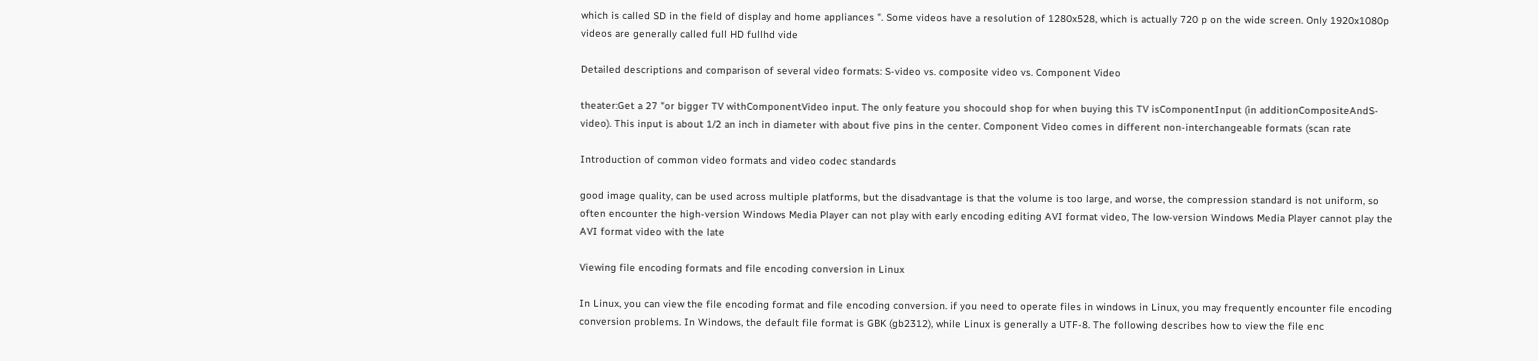which is called SD in the field of display and home appliances ". Some videos have a resolution of 1280x528, which is actually 720 p on the wide screen. Only 1920x1080p videos are generally called full HD fullhd vide

Detailed descriptions and comparison of several video formats: S-video vs. composite video vs. Component Video

theater:Get a 27 "or bigger TV withComponentVideo input. The only feature you shocould shop for when buying this TV isComponentInput (in additionCompositeAndS-video). This input is about 1/2 an inch in diameter with about five pins in the center. Component Video comes in different non-interchangeable formats (scan rate

Introduction of common video formats and video codec standards

good image quality, can be used across multiple platforms, but the disadvantage is that the volume is too large, and worse, the compression standard is not uniform, so often encounter the high-version Windows Media Player can not play with early encoding editing AVI format video, The low-version Windows Media Player cannot play the AVI format video with the late

Viewing file encoding formats and file encoding conversion in Linux

In Linux, you can view the file encoding format and file encoding conversion. if you need to operate files in windows in Linux, you may frequently encounter file encoding conversion problems. In Windows, the default file format is GBK (gb2312), while Linux is generally a UTF-8. The following describes how to view the file enc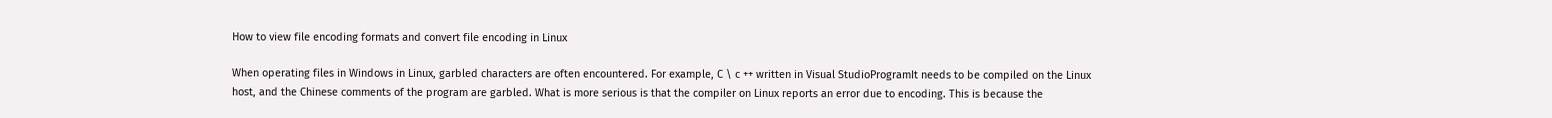How to view file encoding formats and convert file encoding in Linux

When operating files in Windows in Linux, garbled characters are often encountered. For example, C \ c ++ written in Visual StudioProgramIt needs to be compiled on the Linux host, and the Chinese comments of the program are garbled. What is more serious is that the compiler on Linux reports an error due to encoding. This is because the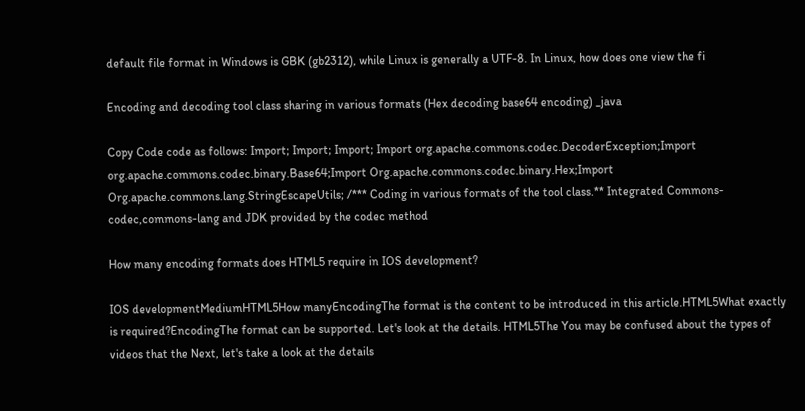default file format in Windows is GBK (gb2312), while Linux is generally a UTF-8. In Linux, how does one view the fi

Encoding and decoding tool class sharing in various formats (Hex decoding base64 encoding) _java

Copy Code code as follows: Import; Import; Import; Import org.apache.commons.codec.DecoderException;Import org.apache.commons.codec.binary.Base64;Import Org.apache.commons.codec.binary.Hex;Import Org.apache.commons.lang.StringEscapeUtils; /*** Coding in various formats of the tool class.** Integrated Commons-codec,commons-lang and JDK provided by the codec method

How many encoding formats does HTML5 require in IOS development?

IOS developmentMediumHTML5How manyEncodingThe format is the content to be introduced in this article.HTML5What exactly is required?EncodingThe format can be supported. Let's look at the details. HTML5The You may be confused about the types of videos that the Next, let's take a look at the details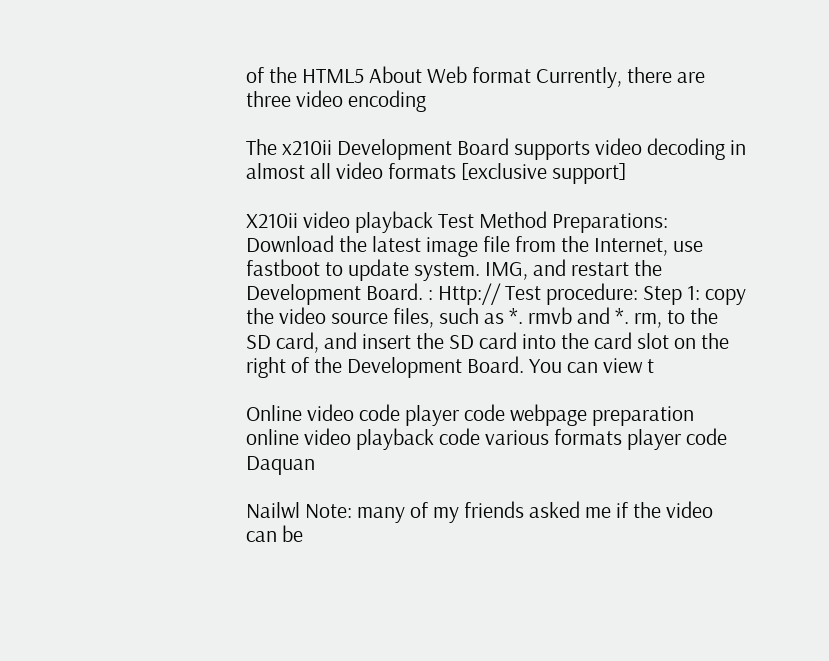of the HTML5 About Web format Currently, there are three video encoding

The x210ii Development Board supports video decoding in almost all video formats [exclusive support]

X210ii video playback Test Method Preparations: Download the latest image file from the Internet, use fastboot to update system. IMG, and restart the Development Board. : Http:// Test procedure: Step 1: copy the video source files, such as *. rmvb and *. rm, to the SD card, and insert the SD card into the card slot on the right of the Development Board. You can view t

Online video code player code webpage preparation online video playback code various formats player code Daquan

Nailwl Note: many of my friends asked me if the video can be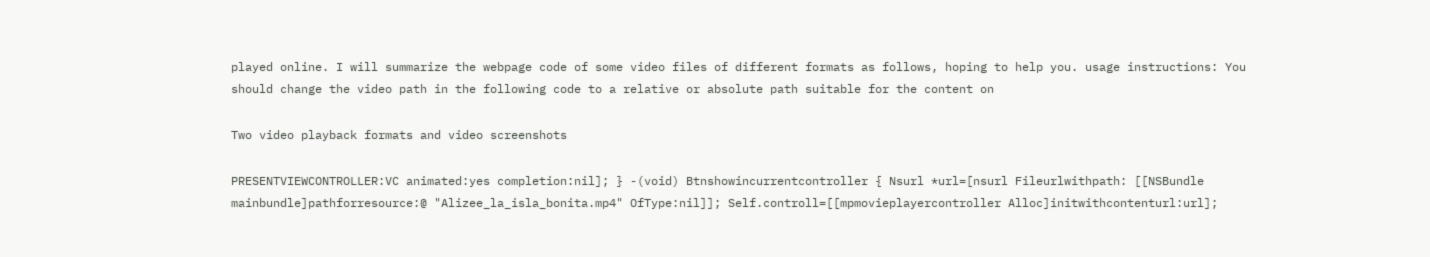played online. I will summarize the webpage code of some video files of different formats as follows, hoping to help you. usage instructions: You should change the video path in the following code to a relative or absolute path suitable for the content on

Two video playback formats and video screenshots

PRESENTVIEWCONTROLLER:VC animated:yes completion:nil]; } -(void) Btnshowincurrentcontroller { Nsurl *url=[nsurl Fileurlwithpath: [[NSBundle mainbundle]pathforresource:@ "Alizee_la_isla_bonita.mp4" OfType:nil]]; Self.controll=[[mpmovieplayercontroller Alloc]initwithcontenturl:url];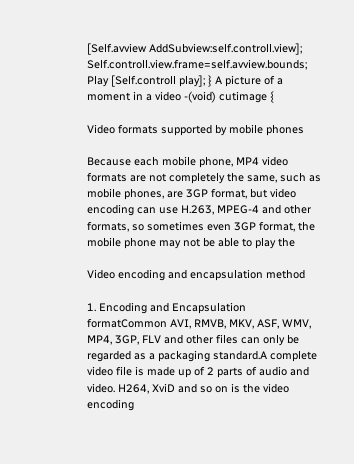[Self.avview AddSubview:self.controll.view]; Self.controll.view.frame=self.avview.bounds; Play [Self.controll play]; } A picture of a moment in a video -(void) cutimage {

Video formats supported by mobile phones

Because each mobile phone, MP4 video formats are not completely the same, such as mobile phones, are 3GP format, but video encoding can use H.263, MPEG-4 and other formats, so sometimes even 3GP format, the mobile phone may not be able to play the

Video encoding and encapsulation method

1. Encoding and Encapsulation formatCommon AVI, RMVB, MKV, ASF, WMV, MP4, 3GP, FLV and other files can only be regarded as a packaging standard.A complete video file is made up of 2 parts of audio and video. H264, XviD and so on is the video encoding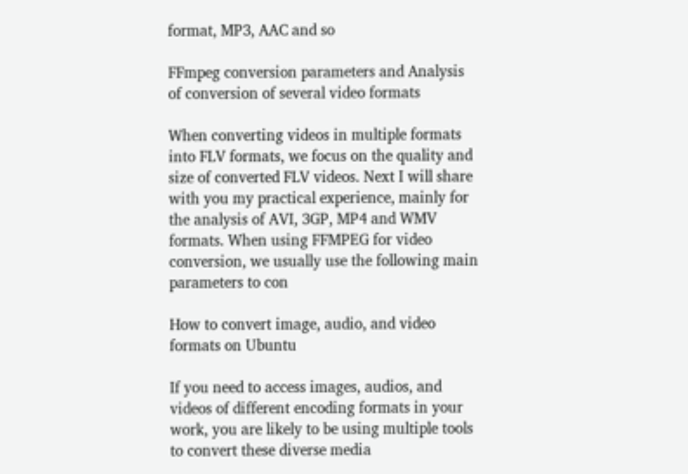format, MP3, AAC and so

FFmpeg conversion parameters and Analysis of conversion of several video formats

When converting videos in multiple formats into FLV formats, we focus on the quality and size of converted FLV videos. Next I will share with you my practical experience, mainly for the analysis of AVI, 3GP, MP4 and WMV formats. When using FFMPEG for video conversion, we usually use the following main parameters to con

How to convert image, audio, and video formats on Ubuntu

If you need to access images, audios, and videos of different encoding formats in your work, you are likely to be using multiple tools to convert these diverse media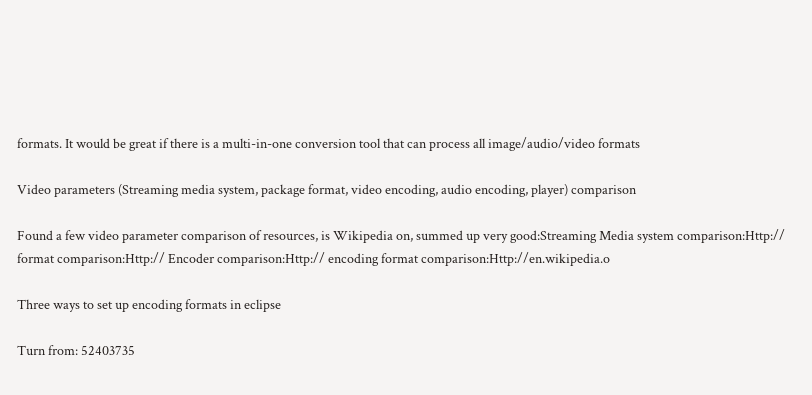formats. It would be great if there is a multi-in-one conversion tool that can process all image/audio/video formats

Video parameters (Streaming media system, package format, video encoding, audio encoding, player) comparison

Found a few video parameter comparison of resources, is Wikipedia on, summed up very good:Streaming Media system comparison:Http:// format comparison:Http:// Encoder comparison:Http:// encoding format comparison:Http://en.wikipedia.o

Three ways to set up encoding formats in eclipse

Turn from: 52403735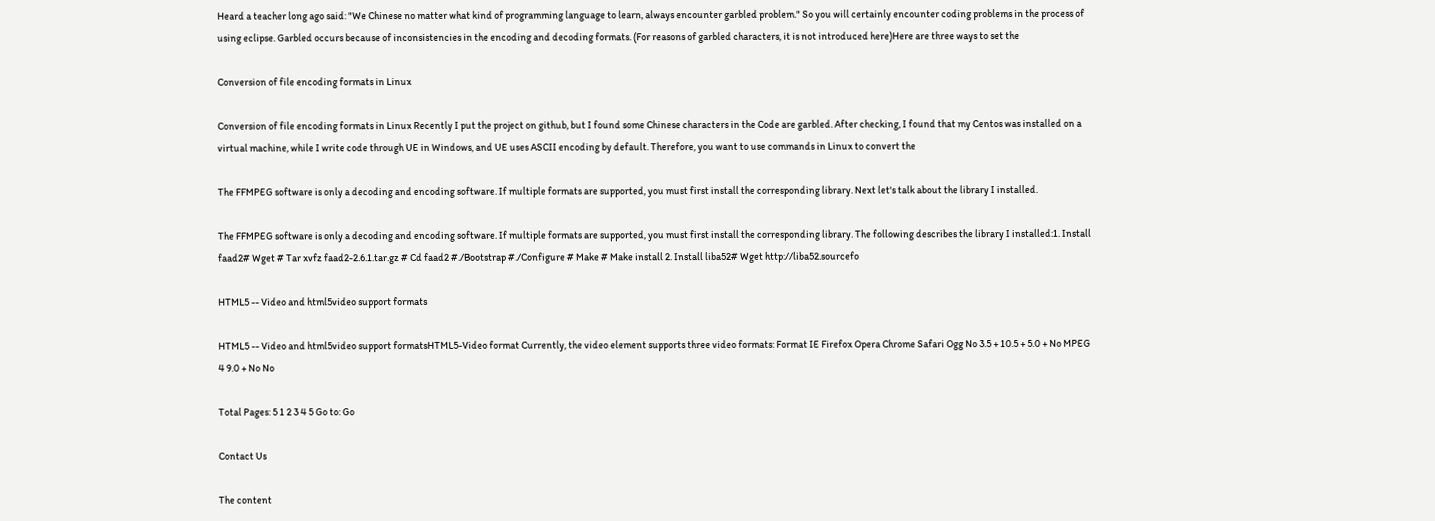Heard a teacher long ago said: "We Chinese no matter what kind of programming language to learn, always encounter garbled problem." So you will certainly encounter coding problems in the process of using eclipse. Garbled occurs because of inconsistencies in the encoding and decoding formats. (For reasons of garbled characters, it is not introduced here)Here are three ways to set the

Conversion of file encoding formats in Linux

Conversion of file encoding formats in Linux Recently I put the project on github, but I found some Chinese characters in the Code are garbled. After checking, I found that my Centos was installed on a virtual machine, while I write code through UE in Windows, and UE uses ASCII encoding by default. Therefore, you want to use commands in Linux to convert the

The FFMPEG software is only a decoding and encoding software. If multiple formats are supported, you must first install the corresponding library. Next let's talk about the library I installed.

The FFMPEG software is only a decoding and encoding software. If multiple formats are supported, you must first install the corresponding library. The following describes the library I installed:1. Install faad2# Wget # Tar xvfz faad2-2.6.1.tar.gz # Cd faad2 #./Bootstrap #./Configure # Make # Make install 2. Install liba52# Wget http://liba52.sourcefo

HTML5 -- Video and html5video support formats

HTML5 -- Video and html5video support formatsHTML5-Video format Currently, the video element supports three video formats: Format IE Firefox Opera Chrome Safari Ogg No 3.5 + 10.5 + 5.0 + No MPEG 4 9.0 + No No

Total Pages: 5 1 2 3 4 5 Go to: Go

Contact Us

The content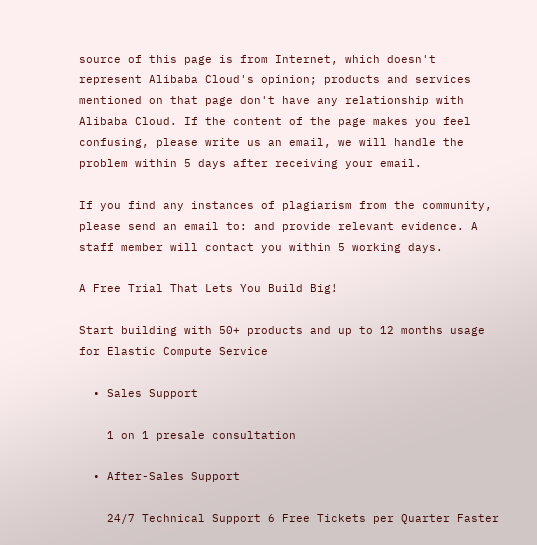source of this page is from Internet, which doesn't represent Alibaba Cloud's opinion; products and services mentioned on that page don't have any relationship with Alibaba Cloud. If the content of the page makes you feel confusing, please write us an email, we will handle the problem within 5 days after receiving your email.

If you find any instances of plagiarism from the community, please send an email to: and provide relevant evidence. A staff member will contact you within 5 working days.

A Free Trial That Lets You Build Big!

Start building with 50+ products and up to 12 months usage for Elastic Compute Service

  • Sales Support

    1 on 1 presale consultation

  • After-Sales Support

    24/7 Technical Support 6 Free Tickets per Quarter Faster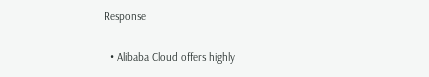Response

  • Alibaba Cloud offers highly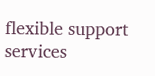flexible support services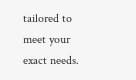tailored to meet your exact needs.